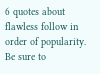6 quotes about flawless follow in order of popularity. Be sure to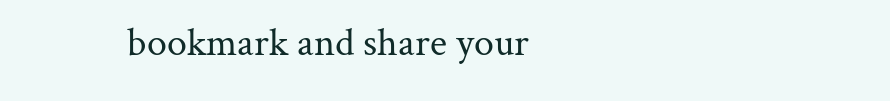bookmark and share your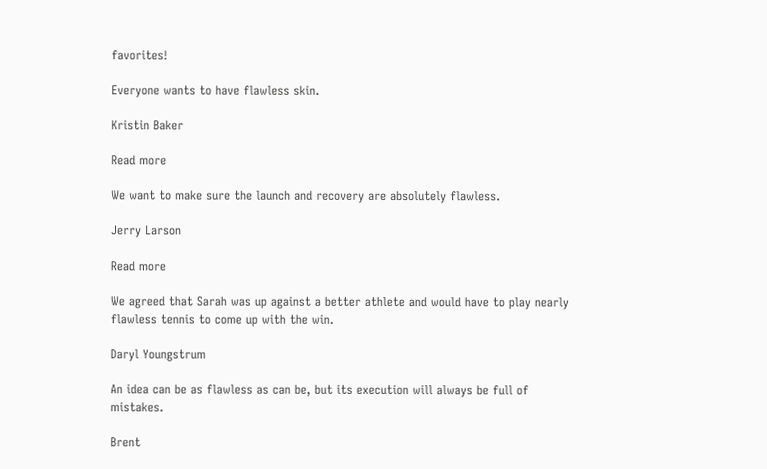favorites!

Everyone wants to have flawless skin.

Kristin Baker

Read more

We want to make sure the launch and recovery are absolutely flawless.

Jerry Larson

Read more

We agreed that Sarah was up against a better athlete and would have to play nearly flawless tennis to come up with the win.

Daryl Youngstrum

An idea can be as flawless as can be, but its execution will always be full of mistakes.

Brent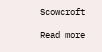Scowcroft

Read more